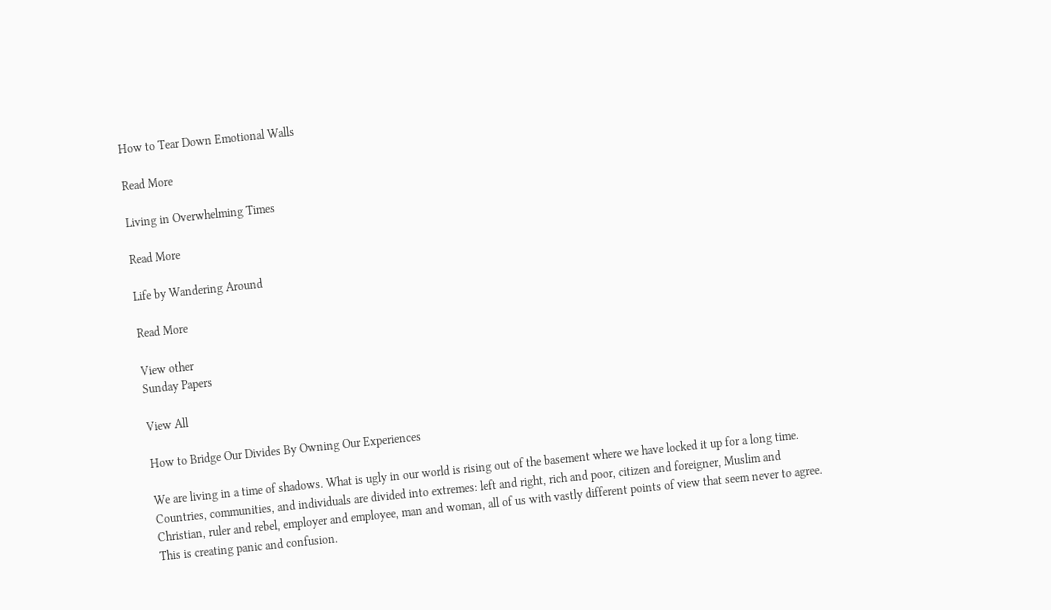How to Tear Down Emotional Walls

Read More

Living in Overwhelming Times

Read More

Life by Wandering Around

Read More

View other
Sunday Papers

View All

How to Bridge Our Divides By Owning Our Experiences

We are living in a time of shadows. What is ugly in our world is rising out of the basement where we have locked it up for a long time. Countries, communities, and individuals are divided into extremes: left and right, rich and poor, citizen and foreigner, Muslim and Christian, ruler and rebel, employer and employee, man and woman, all of us with vastly different points of view that seem never to agree. This is creating panic and confusion.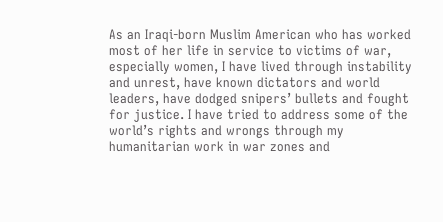As an Iraqi-born Muslim American who has worked most of her life in service to victims of war, especially women, I have lived through instability and unrest, have known dictators and world leaders, have dodged snipers’ bullets and fought for justice. I have tried to address some of the world’s rights and wrongs through my humanitarian work in war zones and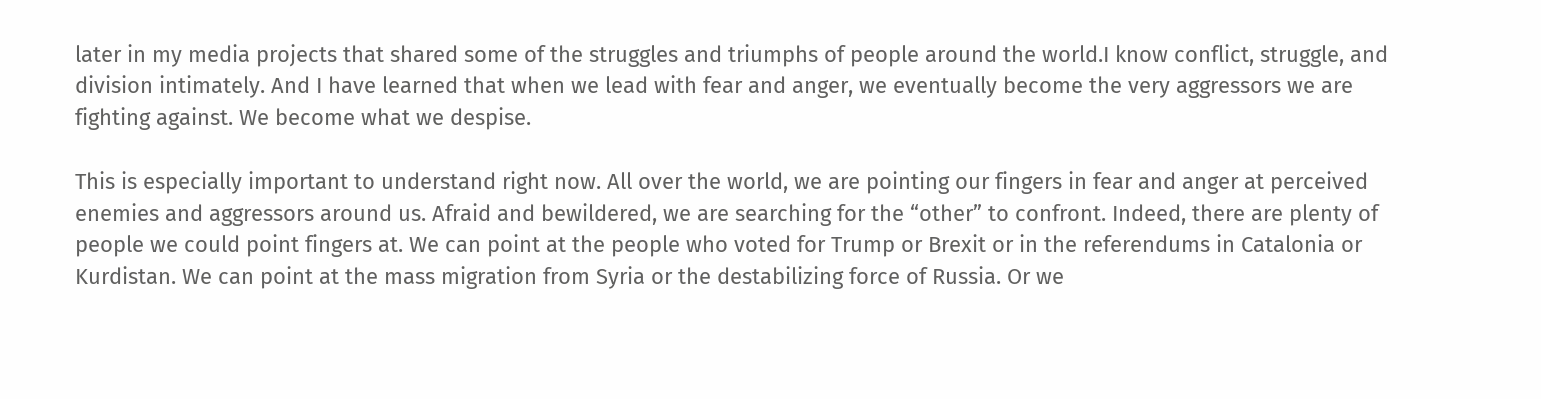later in my media projects that shared some of the struggles and triumphs of people around the world.I know conflict, struggle, and division intimately. And I have learned that when we lead with fear and anger, we eventually become the very aggressors we are fighting against. We become what we despise.

This is especially important to understand right now. All over the world, we are pointing our fingers in fear and anger at perceived enemies and aggressors around us. Afraid and bewildered, we are searching for the “other” to confront. Indeed, there are plenty of people we could point fingers at. We can point at the people who voted for Trump or Brexit or in the referendums in Catalonia or Kurdistan. We can point at the mass migration from Syria or the destabilizing force of Russia. Or we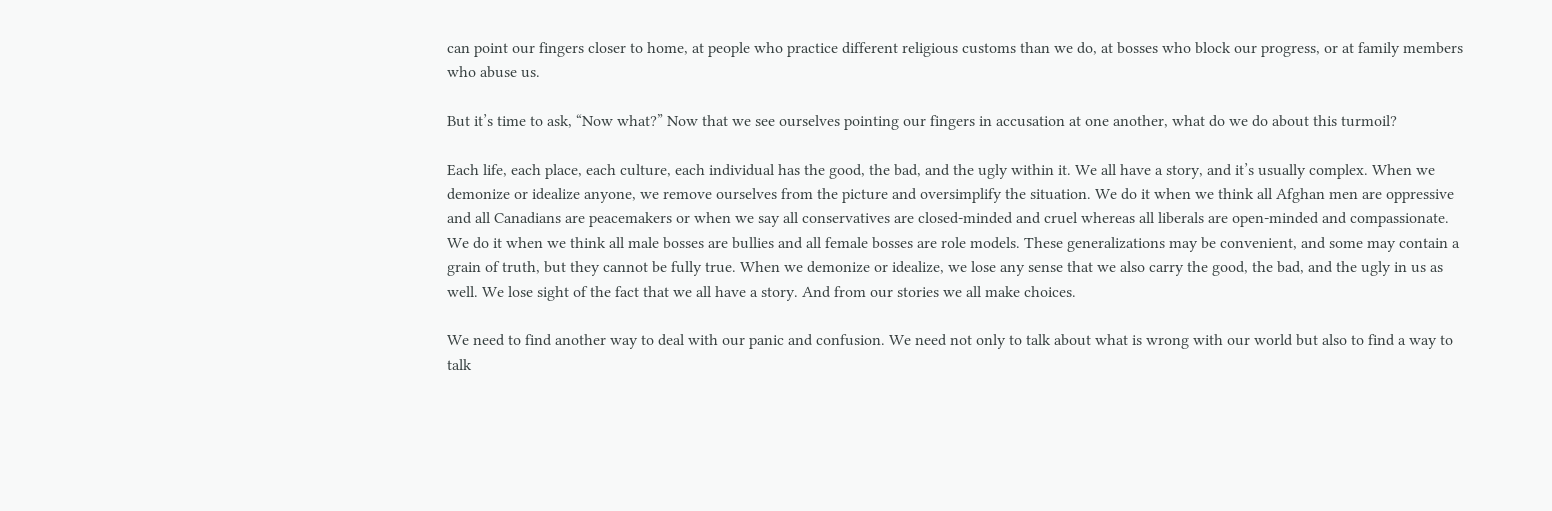can point our fingers closer to home, at people who practice different religious customs than we do, at bosses who block our progress, or at family members who abuse us.

But it’s time to ask, “Now what?” Now that we see ourselves pointing our fingers in accusation at one another, what do we do about this turmoil?

Each life, each place, each culture, each individual has the good, the bad, and the ugly within it. We all have a story, and it’s usually complex. When we demonize or idealize anyone, we remove ourselves from the picture and oversimplify the situation. We do it when we think all Afghan men are oppressive and all Canadians are peacemakers or when we say all conservatives are closed-minded and cruel whereas all liberals are open-minded and compassionate. We do it when we think all male bosses are bullies and all female bosses are role models. These generalizations may be convenient, and some may contain a grain of truth, but they cannot be fully true. When we demonize or idealize, we lose any sense that we also carry the good, the bad, and the ugly in us as well. We lose sight of the fact that we all have a story. And from our stories we all make choices.

We need to find another way to deal with our panic and confusion. We need not only to talk about what is wrong with our world but also to find a way to talk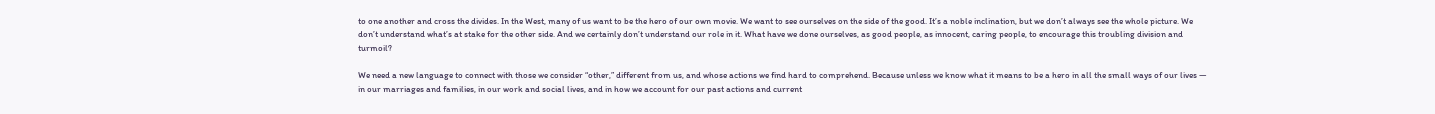to one another and cross the divides. In the West, many of us want to be the hero of our own movie. We want to see ourselves on the side of the good. It’s a noble inclination, but we don’t always see the whole picture. We don’t understand what’s at stake for the other side. And we certainly don’t understand our role in it. What have we done ourselves, as good people, as innocent, caring people, to encourage this troubling division and turmoil?

We need a new language to connect with those we consider “other,” different from us, and whose actions we find hard to comprehend. Because unless we know what it means to be a hero in all the small ways of our lives — in our marriages and families, in our work and social lives, and in how we account for our past actions and current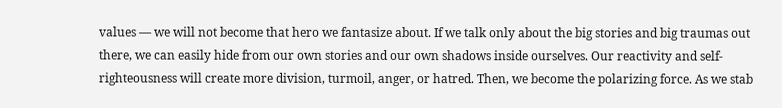values — we will not become that hero we fantasize about. If we talk only about the big stories and big traumas out there, we can easily hide from our own stories and our own shadows inside ourselves. Our reactivity and self-righteousness will create more division, turmoil, anger, or hatred. Then, we become the polarizing force. As we stab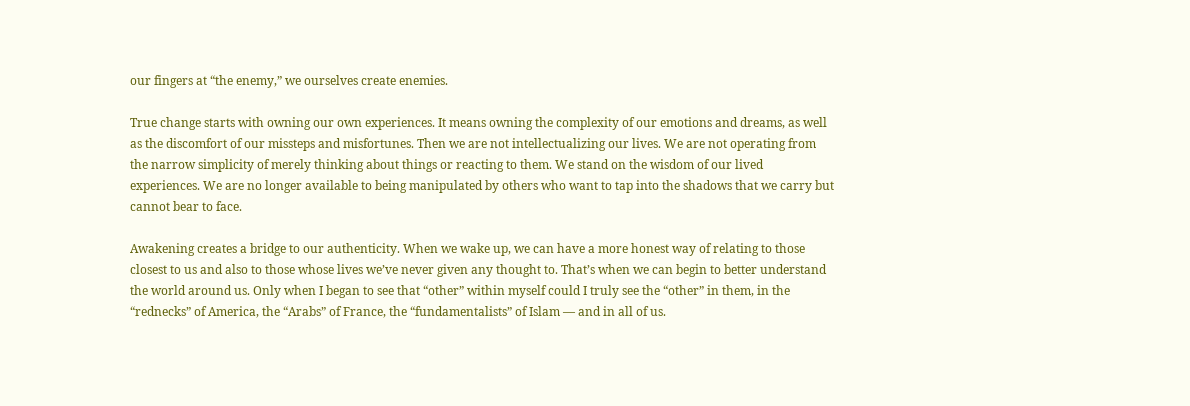our fingers at “the enemy,” we ourselves create enemies.

True change starts with owning our own experiences. It means owning the complexity of our emotions and dreams, as well as the discomfort of our missteps and misfortunes. Then we are not intellectualizing our lives. We are not operating from the narrow simplicity of merely thinking about things or reacting to them. We stand on the wisdom of our lived experiences. We are no longer available to being manipulated by others who want to tap into the shadows that we carry but cannot bear to face.

Awakening creates a bridge to our authenticity. When we wake up, we can have a more honest way of relating to those closest to us and also to those whose lives we’ve never given any thought to. That’s when we can begin to better understand the world around us. Only when I began to see that “other” within myself could I truly see the “other” in them, in the “rednecks” of America, the “Arabs” of France, the “fundamentalists” of Islam — and in all of us.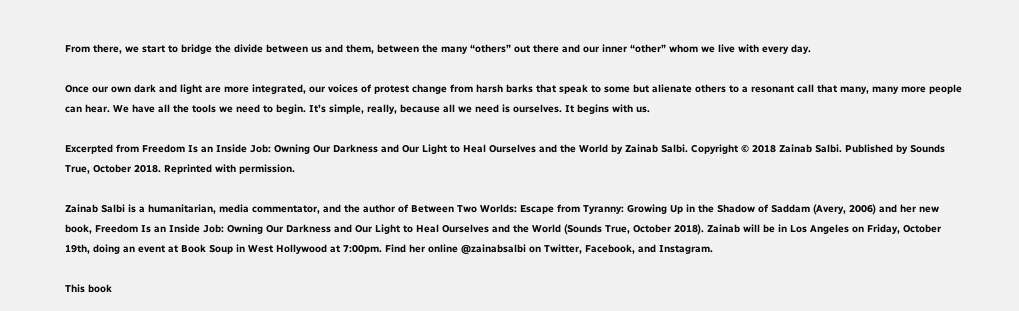From there, we start to bridge the divide between us and them, between the many “others” out there and our inner “other” whom we live with every day.

Once our own dark and light are more integrated, our voices of protest change from harsh barks that speak to some but alienate others to a resonant call that many, many more people can hear. We have all the tools we need to begin. It’s simple, really, because all we need is ourselves. It begins with us.

Excerpted from Freedom Is an Inside Job: Owning Our Darkness and Our Light to Heal Ourselves and the World by Zainab Salbi. Copyright © 2018 Zainab Salbi. Published by Sounds True, October 2018. Reprinted with permission.

Zainab Salbi is a humanitarian, media commentator, and the author of Between Two Worlds: Escape from Tyranny: Growing Up in the Shadow of Saddam (Avery, 2006) and her new book, Freedom Is an Inside Job: Owning Our Darkness and Our Light to Heal Ourselves and the World (Sounds True, October 2018). Zainab will be in Los Angeles on Friday, October 19th, doing an event at Book Soup in West Hollywood at 7:00pm. Find her online @zainabsalbi on Twitter, Facebook, and Instagram.

This book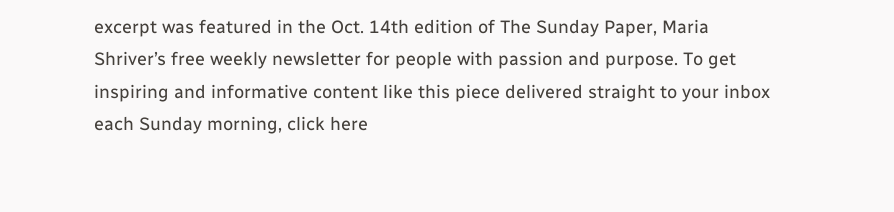excerpt was featured in the Oct. 14th edition of The Sunday Paper, Maria Shriver’s free weekly newsletter for people with passion and purpose. To get inspiring and informative content like this piece delivered straight to your inbox each Sunday morning, click here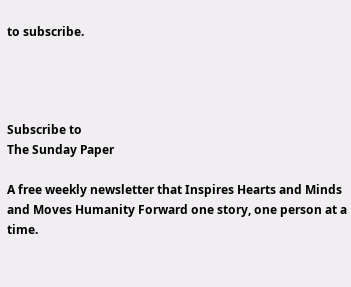to subscribe.




Subscribe to
The Sunday Paper

A free weekly newsletter that Inspires Hearts and Minds and Moves Humanity Forward one story, one person at a time.